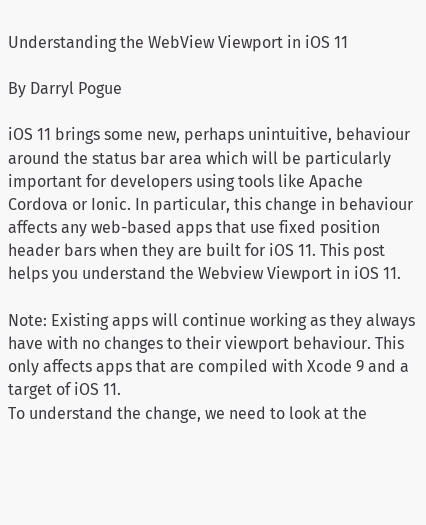Understanding the WebView Viewport in iOS 11

By Darryl Pogue

iOS 11 brings some new, perhaps unintuitive, behaviour around the status bar area which will be particularly important for developers using tools like Apache Cordova or Ionic. In particular, this change in behaviour affects any web-based apps that use fixed position header bars when they are built for iOS 11. This post helps you understand the Webview Viewport in iOS 11.

Note: Existing apps will continue working as they always have with no changes to their viewport behaviour. This only affects apps that are compiled with Xcode 9 and a target of iOS 11.
To understand the change, we need to look at the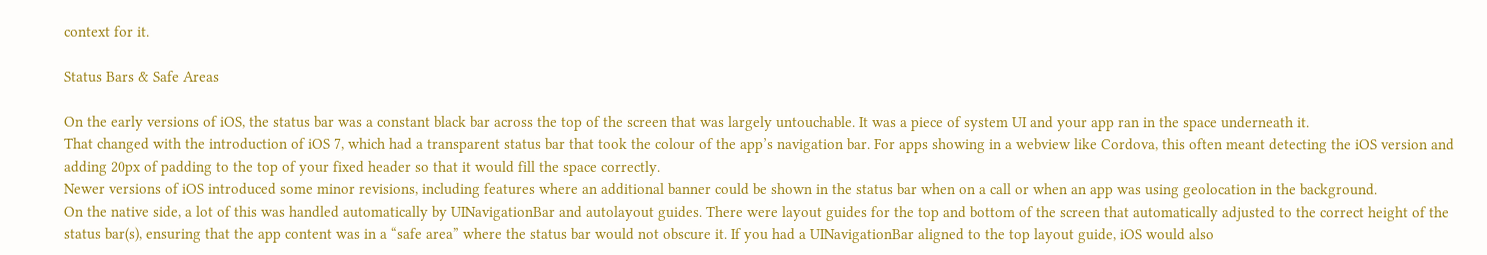context for it.

Status Bars & Safe Areas

On the early versions of iOS, the status bar was a constant black bar across the top of the screen that was largely untouchable. It was a piece of system UI and your app ran in the space underneath it.
That changed with the introduction of iOS 7, which had a transparent status bar that took the colour of the app’s navigation bar. For apps showing in a webview like Cordova, this often meant detecting the iOS version and adding 20px of padding to the top of your fixed header so that it would fill the space correctly.
Newer versions of iOS introduced some minor revisions, including features where an additional banner could be shown in the status bar when on a call or when an app was using geolocation in the background.
On the native side, a lot of this was handled automatically by UINavigationBar and autolayout guides. There were layout guides for the top and bottom of the screen that automatically adjusted to the correct height of the status bar(s), ensuring that the app content was in a “safe area” where the status bar would not obscure it. If you had a UINavigationBar aligned to the top layout guide, iOS would also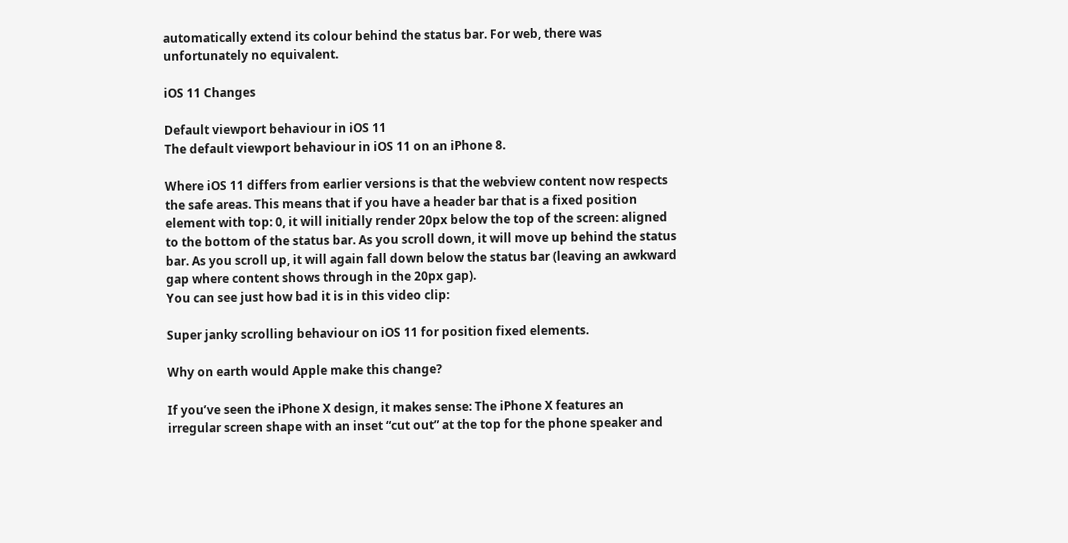automatically extend its colour behind the status bar. For web, there was unfortunately no equivalent.

iOS 11 Changes

Default viewport behaviour in iOS 11
The default viewport behaviour in iOS 11 on an iPhone 8.

Where iOS 11 differs from earlier versions is that the webview content now respects the safe areas. This means that if you have a header bar that is a fixed position element with top: 0, it will initially render 20px below the top of the screen: aligned to the bottom of the status bar. As you scroll down, it will move up behind the status bar. As you scroll up, it will again fall down below the status bar (leaving an awkward gap where content shows through in the 20px gap).
You can see just how bad it is in this video clip:

Super janky scrolling behaviour on iOS 11 for position fixed elements.

Why on earth would Apple make this change?

If you’ve seen the iPhone X design, it makes sense: The iPhone X features an irregular screen shape with an inset “cut out” at the top for the phone speaker and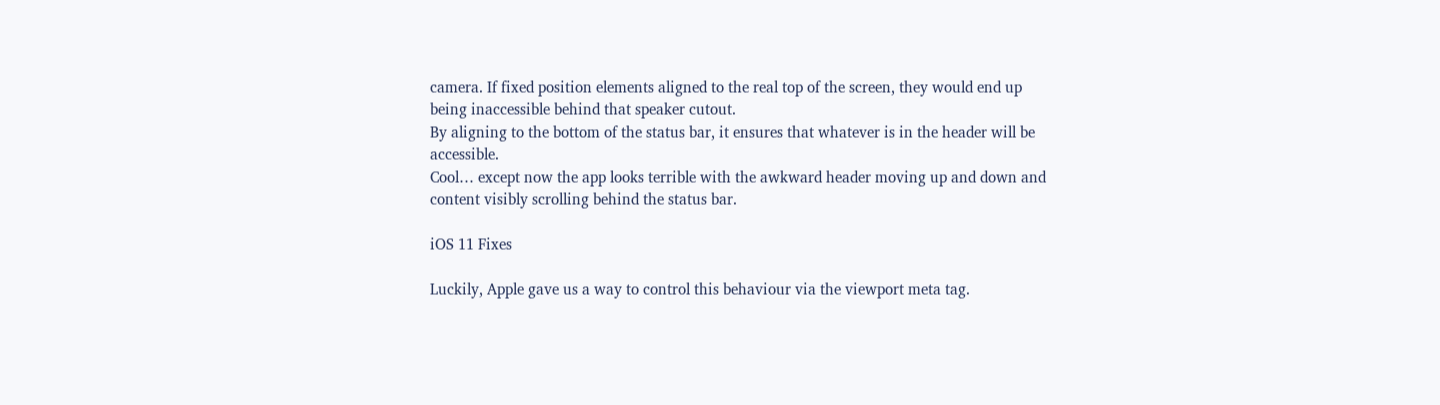camera. If fixed position elements aligned to the real top of the screen, they would end up being inaccessible behind that speaker cutout.
By aligning to the bottom of the status bar, it ensures that whatever is in the header will be accessible.
Cool… except now the app looks terrible with the awkward header moving up and down and content visibly scrolling behind the status bar.

iOS 11 Fixes

Luckily, Apple gave us a way to control this behaviour via the viewport meta tag.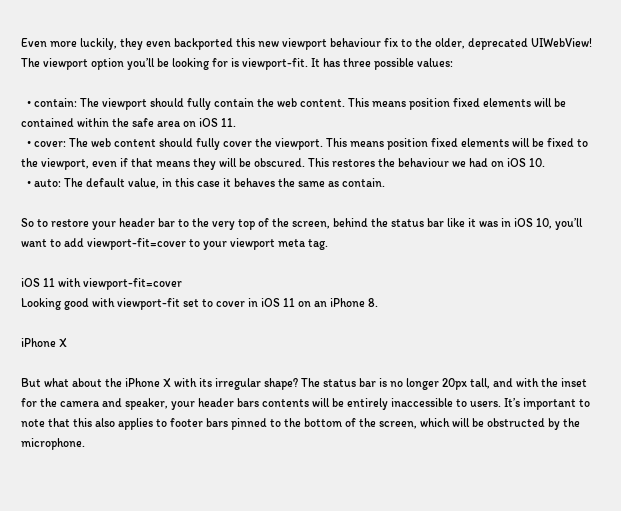Even more luckily, they even backported this new viewport behaviour fix to the older, deprecated UIWebView!
The viewport option you’ll be looking for is viewport-fit. It has three possible values:

  • contain: The viewport should fully contain the web content. This means position fixed elements will be contained within the safe area on iOS 11.
  • cover: The web content should fully cover the viewport. This means position fixed elements will be fixed to the viewport, even if that means they will be obscured. This restores the behaviour we had on iOS 10.
  • auto: The default value, in this case it behaves the same as contain.

So to restore your header bar to the very top of the screen, behind the status bar like it was in iOS 10, you’ll want to add viewport-fit=cover to your viewport meta tag.

iOS 11 with viewport-fit=cover
Looking good with viewport-fit set to cover in iOS 11 on an iPhone 8.

iPhone X

But what about the iPhone X with its irregular shape? The status bar is no longer 20px tall, and with the inset for the camera and speaker, your header bars contents will be entirely inaccessible to users. It’s important to note that this also applies to footer bars pinned to the bottom of the screen, which will be obstructed by the microphone.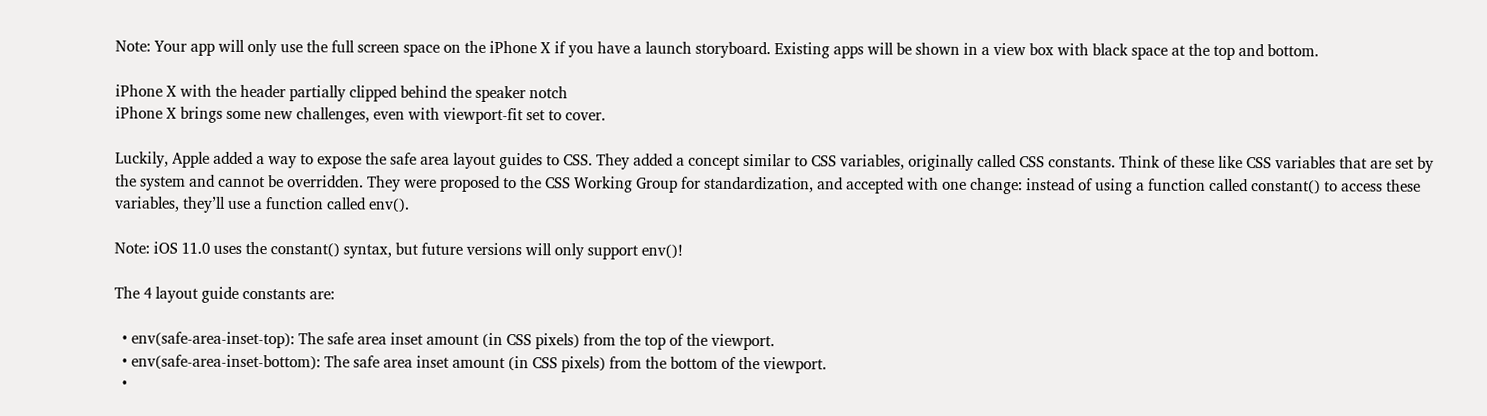Note: Your app will only use the full screen space on the iPhone X if you have a launch storyboard. Existing apps will be shown in a view box with black space at the top and bottom.

iPhone X with the header partially clipped behind the speaker notch
iPhone X brings some new challenges, even with viewport-fit set to cover.

Luckily, Apple added a way to expose the safe area layout guides to CSS. They added a concept similar to CSS variables, originally called CSS constants. Think of these like CSS variables that are set by the system and cannot be overridden. They were proposed to the CSS Working Group for standardization, and accepted with one change: instead of using a function called constant() to access these variables, they’ll use a function called env().

Note: iOS 11.0 uses the constant() syntax, but future versions will only support env()!

The 4 layout guide constants are:

  • env(safe-area-inset-top): The safe area inset amount (in CSS pixels) from the top of the viewport.
  • env(safe-area-inset-bottom): The safe area inset amount (in CSS pixels) from the bottom of the viewport.
  •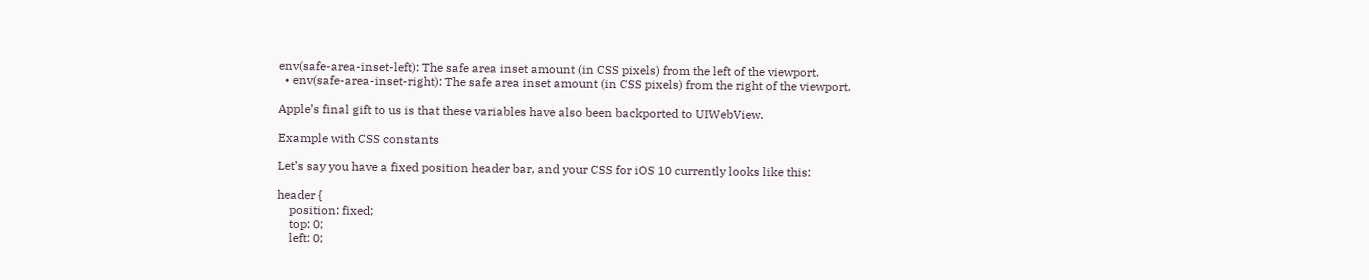env(safe-area-inset-left): The safe area inset amount (in CSS pixels) from the left of the viewport.
  • env(safe-area-inset-right): The safe area inset amount (in CSS pixels) from the right of the viewport.

Apple’s final gift to us is that these variables have also been backported to UIWebView.

Example with CSS constants

Let’s say you have a fixed position header bar, and your CSS for iOS 10 currently looks like this:

header {
    position: fixed;
    top: 0;
    left: 0;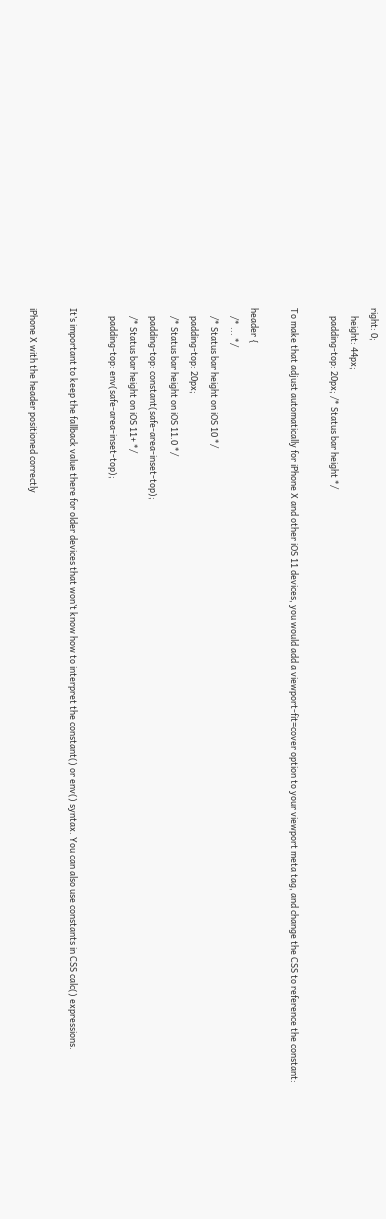right: 0;
    height: 44px;
    padding-top: 20px; /* Status bar height */

To make that adjust automatically for iPhone X and other iOS 11 devices, you would add a viewport-fit=cover option to your viewport meta tag, and change the CSS to reference the constant:

header {
    /* ... */
    /* Status bar height on iOS 10 */
    padding-top: 20px;
    /* Status bar height on iOS 11.0 */
    padding-top: constant(safe-area-inset-top);
    /* Status bar height on iOS 11+ */
    padding-top: env(safe-area-inset-top);

It’s important to keep the fallback value there for older devices that won’t know how to interpret the constant() or env() syntax. You can also use constants in CSS calc() expressions.

iPhone X with the header positioned correctly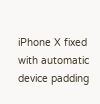iPhone X fixed with automatic device padding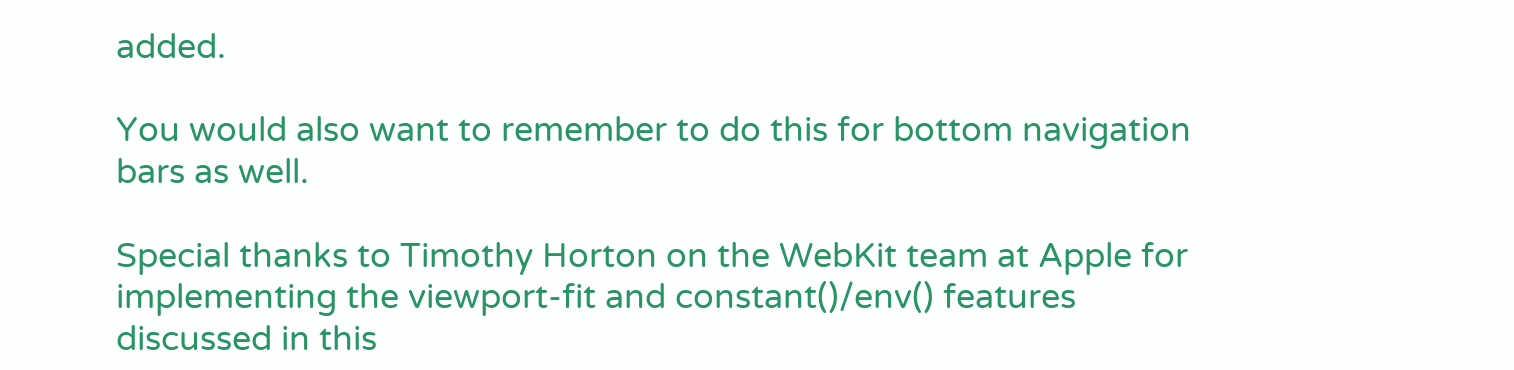added.

You would also want to remember to do this for bottom navigation bars as well.

Special thanks to Timothy Horton on the WebKit team at Apple for implementing the viewport-fit and constant()/env() features discussed in this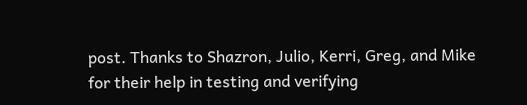post. Thanks to Shazron, Julio, Kerri, Greg, and Mike for their help in testing and verifying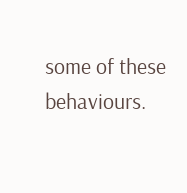some of these behaviours.